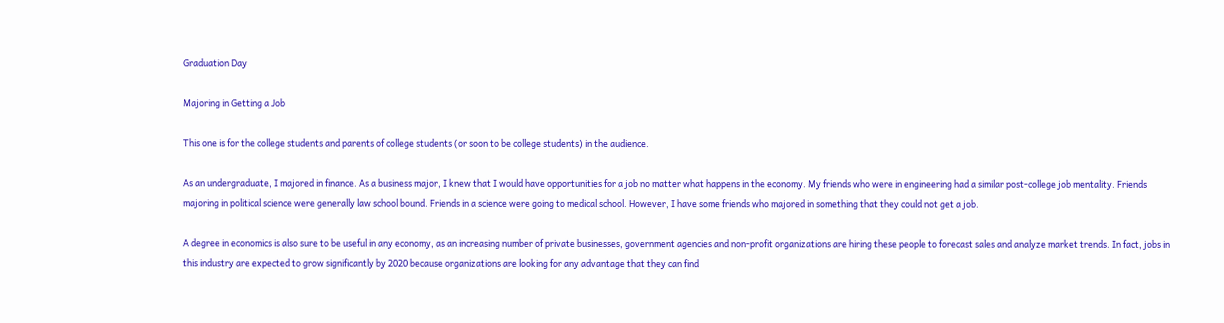Graduation Day

Majoring in Getting a Job

This one is for the college students and parents of college students (or soon to be college students) in the audience.

As an undergraduate, I majored in finance. As a business major, I knew that I would have opportunities for a job no matter what happens in the economy. My friends who were in engineering had a similar post-college job mentality. Friends majoring in political science were generally law school bound. Friends in a science were going to medical school. However, I have some friends who majored in something that they could not get a job.

A degree in economics is also sure to be useful in any economy, as an increasing number of private businesses, government agencies and non-profit organizations are hiring these people to forecast sales and analyze market trends. In fact, jobs in this industry are expected to grow significantly by 2020 because organizations are looking for any advantage that they can find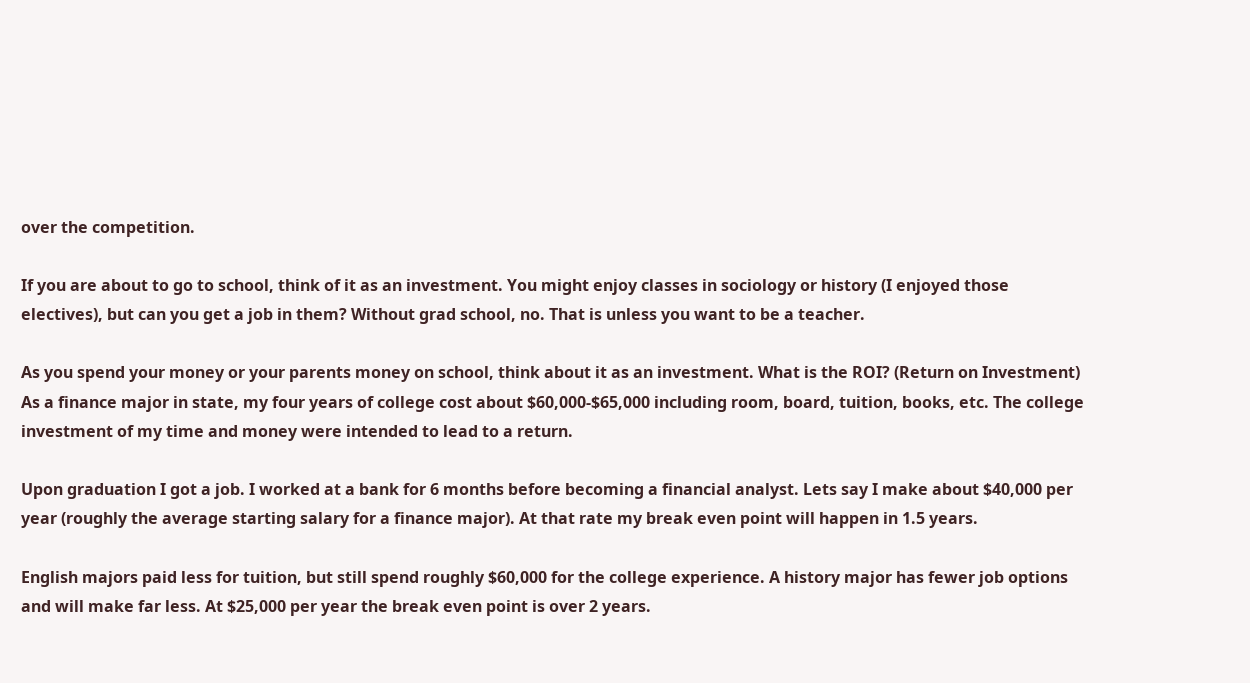over the competition.

If you are about to go to school, think of it as an investment. You might enjoy classes in sociology or history (I enjoyed those electives), but can you get a job in them? Without grad school, no. That is unless you want to be a teacher.

As you spend your money or your parents money on school, think about it as an investment. What is the ROI? (Return on Investment) As a finance major in state, my four years of college cost about $60,000-$65,000 including room, board, tuition, books, etc. The college investment of my time and money were intended to lead to a return.

Upon graduation I got a job. I worked at a bank for 6 months before becoming a financial analyst. Lets say I make about $40,000 per year (roughly the average starting salary for a finance major). At that rate my break even point will happen in 1.5 years.

English majors paid less for tuition, but still spend roughly $60,000 for the college experience. A history major has fewer job options and will make far less. At $25,000 per year the break even point is over 2 years.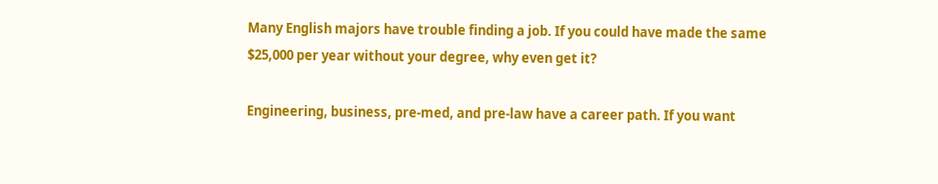Many English majors have trouble finding a job. If you could have made the same $25,000 per year without your degree, why even get it?

Engineering, business, pre-med, and pre-law have a career path. If you want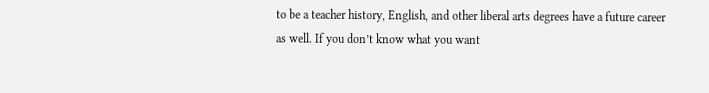to be a teacher history, English, and other liberal arts degrees have a future career as well. If you don’t know what you want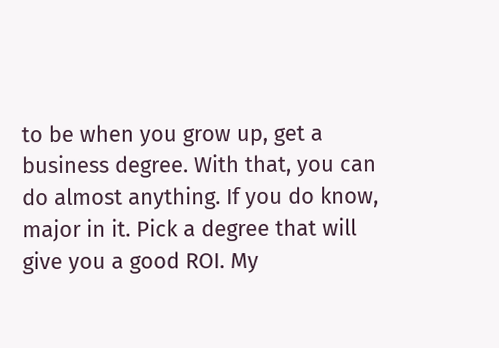to be when you grow up, get a business degree. With that, you can do almost anything. If you do know, major in it. Pick a degree that will give you a good ROI. My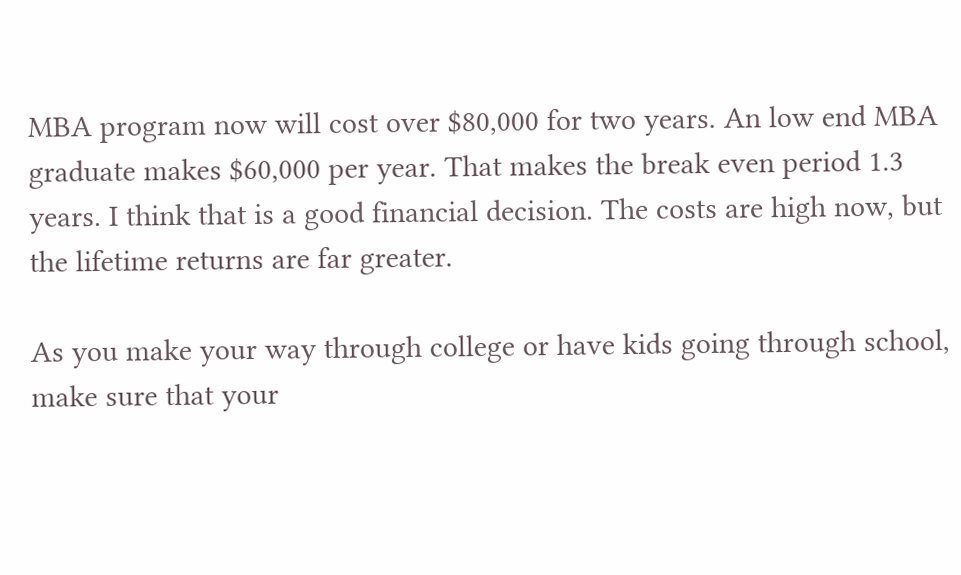MBA program now will cost over $80,000 for two years. An low end MBA graduate makes $60,000 per year. That makes the break even period 1.3 years. I think that is a good financial decision. The costs are high now, but the lifetime returns are far greater.

As you make your way through college or have kids going through school, make sure that your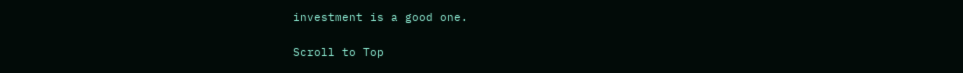investment is a good one.

Scroll to Top